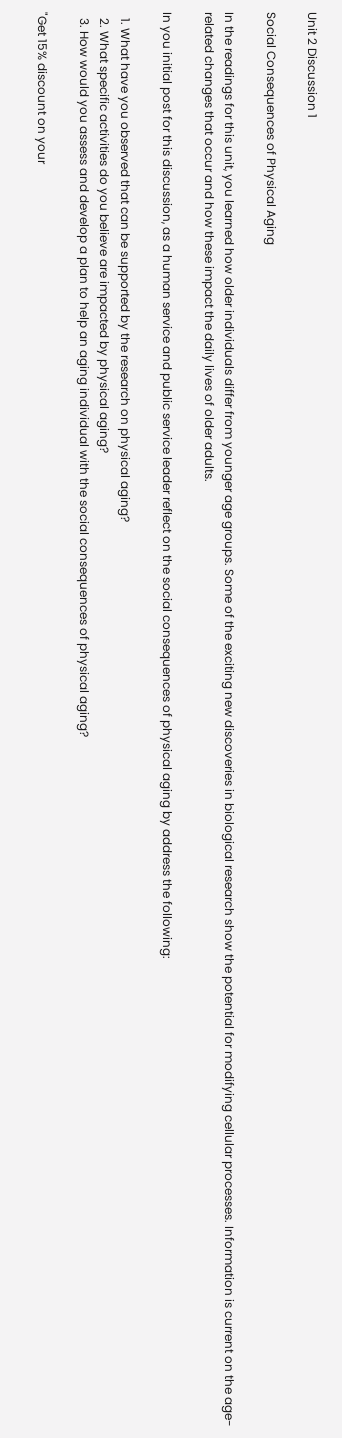Unit 2 Discussion 1

Social Consequences of Physical Aging

In the readings for this unit, you learned how older individuals differ from younger age groups. Some of the exciting new discoveries in biological research show the potential for modifying cellular processes. Information is current on the age-related changes that occur and how these impact the daily lives of older adults.

In you initial post for this discussion, as a human service and public service leader reflect on the social consequences of physical aging by address the following:

  1. What have you observed that can be supported by the research on physical aging?
  2. What specific activities do you believe are impacted by physical aging?
  3. How would you assess and develop a plan to help an aging individual with the social consequences of physical aging?

"Get 15% discount on your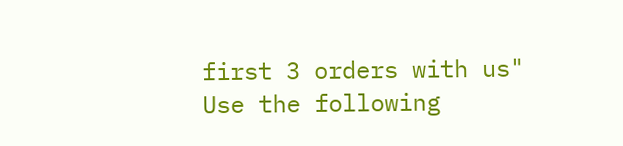first 3 orders with us"
Use the following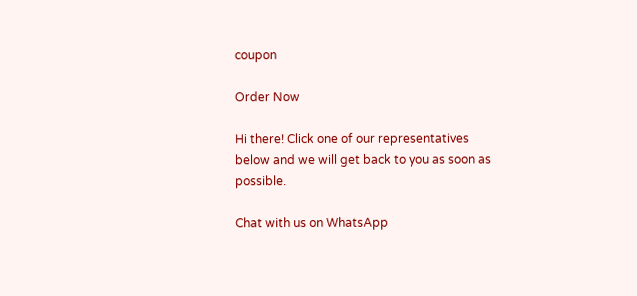coupon

Order Now

Hi there! Click one of our representatives below and we will get back to you as soon as possible.

Chat with us on WhatsApp